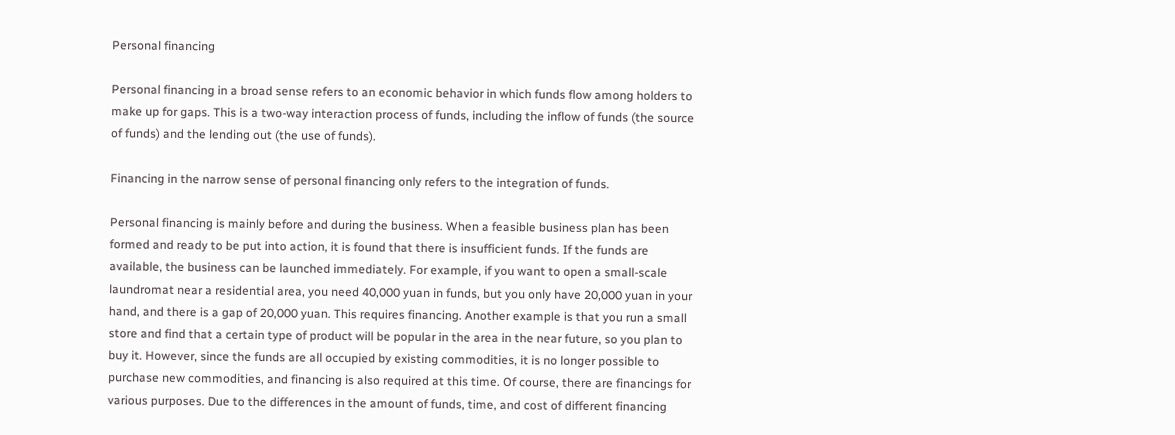Personal financing

Personal financing in a broad sense refers to an economic behavior in which funds flow among holders to make up for gaps. This is a two-way interaction process of funds, including the inflow of funds (the source of funds) and the lending out (the use of funds).

Financing in the narrow sense of personal financing only refers to the integration of funds.

Personal financing is mainly before and during the business. When a feasible business plan has been formed and ready to be put into action, it is found that there is insufficient funds. If the funds are available, the business can be launched immediately. For example, if you want to open a small-scale laundromat near a residential area, you need 40,000 yuan in funds, but you only have 20,000 yuan in your hand, and there is a gap of 20,000 yuan. This requires financing. Another example is that you run a small store and find that a certain type of product will be popular in the area in the near future, so you plan to buy it. However, since the funds are all occupied by existing commodities, it is no longer possible to purchase new commodities, and financing is also required at this time. Of course, there are financings for various purposes. Due to the differences in the amount of funds, time, and cost of different financing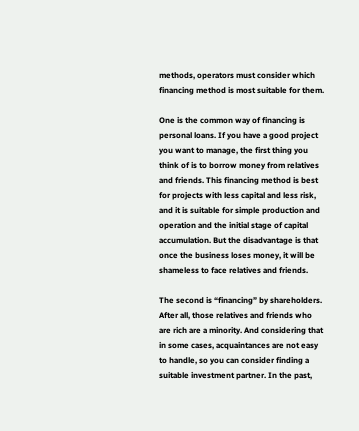methods, operators must consider which financing method is most suitable for them.

One is the common way of financing is personal loans. If you have a good project you want to manage, the first thing you think of is to borrow money from relatives and friends. This financing method is best for projects with less capital and less risk, and it is suitable for simple production and operation and the initial stage of capital accumulation. But the disadvantage is that once the business loses money, it will be shameless to face relatives and friends.

The second is “financing” by shareholders. After all, those relatives and friends who are rich are a minority. And considering that in some cases, acquaintances are not easy to handle, so you can consider finding a suitable investment partner. In the past,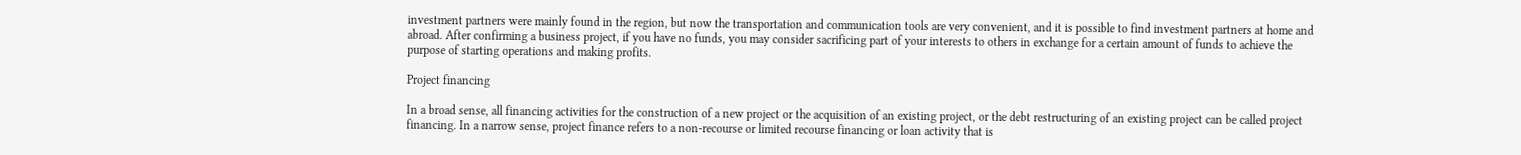investment partners were mainly found in the region, but now the transportation and communication tools are very convenient, and it is possible to find investment partners at home and abroad. After confirming a business project, if you have no funds, you may consider sacrificing part of your interests to others in exchange for a certain amount of funds to achieve the purpose of starting operations and making profits.

Project financing

In a broad sense, all financing activities for the construction of a new project or the acquisition of an existing project, or the debt restructuring of an existing project can be called project financing. In a narrow sense, project finance refers to a non-recourse or limited recourse financing or loan activity that is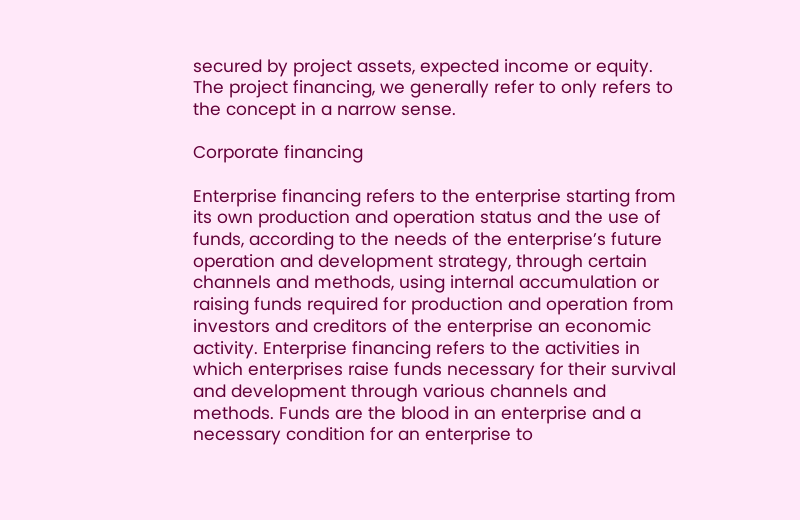secured by project assets, expected income or equity. The project financing, we generally refer to only refers to the concept in a narrow sense.

Corporate financing

Enterprise financing refers to the enterprise starting from its own production and operation status and the use of funds, according to the needs of the enterprise’s future operation and development strategy, through certain channels and methods, using internal accumulation or raising funds required for production and operation from investors and creditors of the enterprise an economic activity. Enterprise financing refers to the activities in which enterprises raise funds necessary for their survival and development through various channels and methods. Funds are the blood in an enterprise and a necessary condition for an enterprise to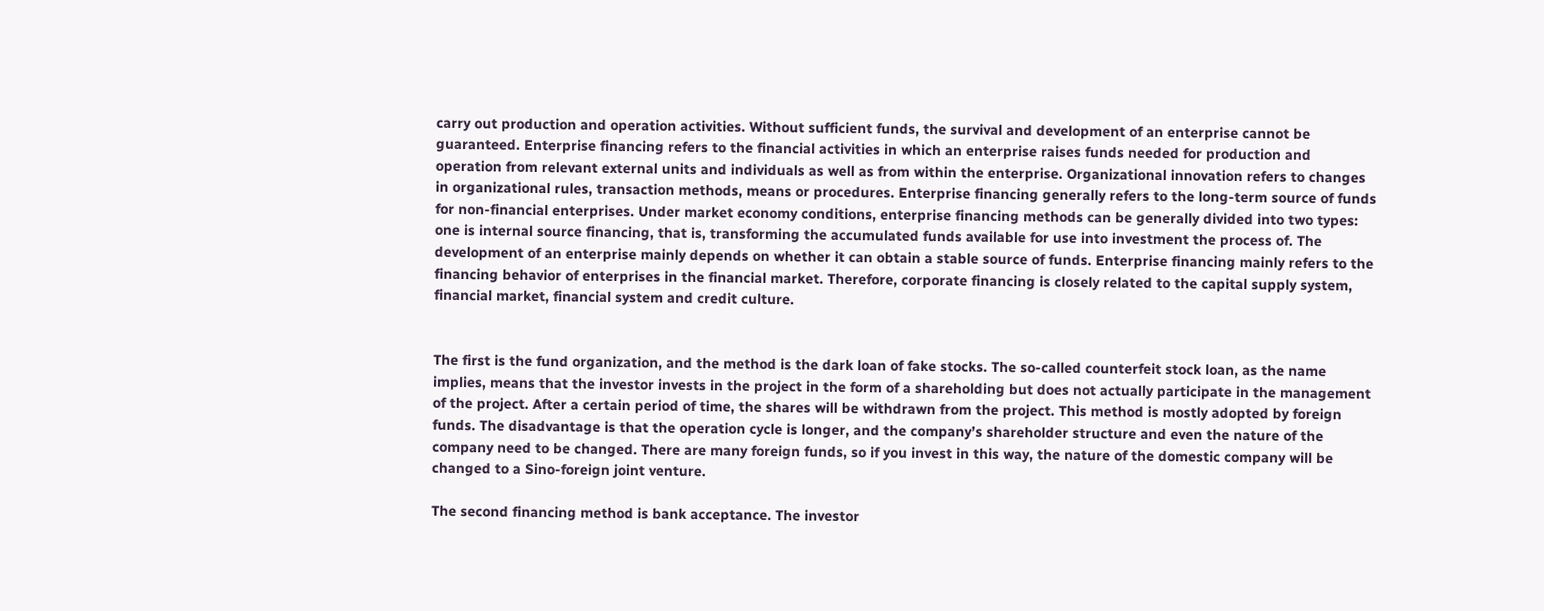carry out production and operation activities. Without sufficient funds, the survival and development of an enterprise cannot be guaranteed. Enterprise financing refers to the financial activities in which an enterprise raises funds needed for production and operation from relevant external units and individuals as well as from within the enterprise. Organizational innovation refers to changes in organizational rules, transaction methods, means or procedures. Enterprise financing generally refers to the long-term source of funds for non-financial enterprises. Under market economy conditions, enterprise financing methods can be generally divided into two types: one is internal source financing, that is, transforming the accumulated funds available for use into investment the process of. The development of an enterprise mainly depends on whether it can obtain a stable source of funds. Enterprise financing mainly refers to the financing behavior of enterprises in the financial market. Therefore, corporate financing is closely related to the capital supply system, financial market, financial system and credit culture.


The first is the fund organization, and the method is the dark loan of fake stocks. The so-called counterfeit stock loan, as the name implies, means that the investor invests in the project in the form of a shareholding but does not actually participate in the management of the project. After a certain period of time, the shares will be withdrawn from the project. This method is mostly adopted by foreign funds. The disadvantage is that the operation cycle is longer, and the company’s shareholder structure and even the nature of the company need to be changed. There are many foreign funds, so if you invest in this way, the nature of the domestic company will be changed to a Sino-foreign joint venture.

The second financing method is bank acceptance. The investor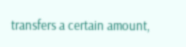transfers a certain amount,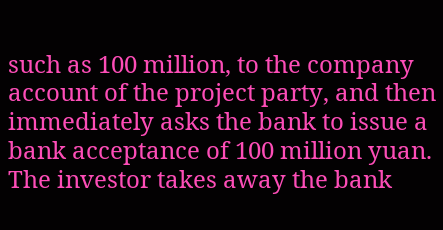such as 100 million, to the company account of the project party, and then immediately asks the bank to issue a bank acceptance of 100 million yuan. The investor takes away the bank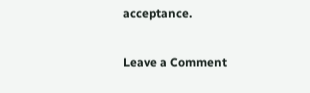acceptance.

Leave a Comment